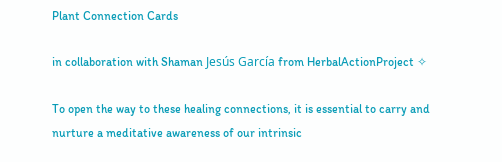Plant Connection Cards

in collaboration with Shaman Jesús García from HerbalActionProject ✧

To open the way to these healing connections, it is essential to carry and nurture a meditative awareness of our intrinsic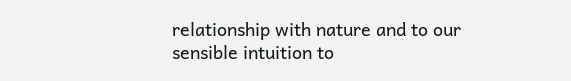relationship with nature and to our sensible intuition to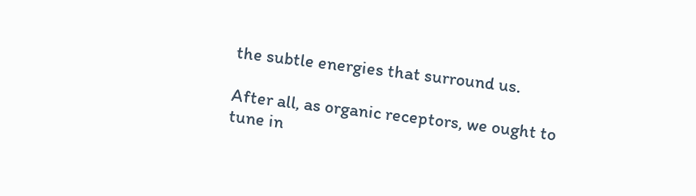the subtle energies that surround us.

After all, as organic receptors, we ought to tune in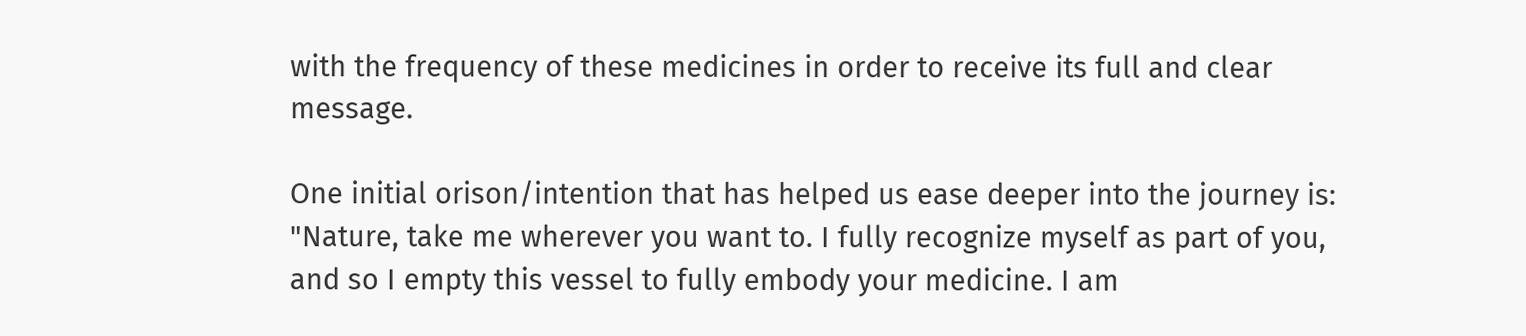with the frequency of these medicines in order to receive its full and clear message.

One initial orison/intention that has helped us ease deeper into the journey is: "Nature, take me wherever you want to. I fully recognize myself as part of you, and so I empty this vessel to fully embody your medicine. I am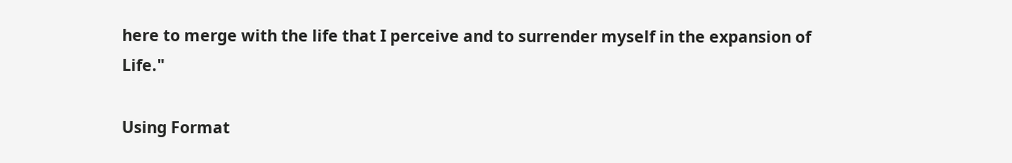here to merge with the life that I perceive and to surrender myself in the expansion of Life."

Using Format